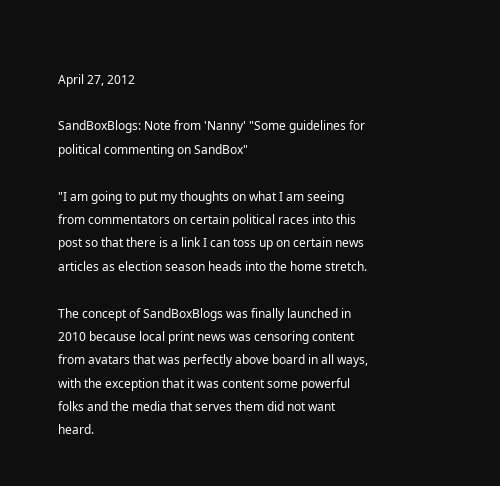April 27, 2012

SandBoxBlogs: Note from 'Nanny' "Some guidelines for political commenting on SandBox"

"I am going to put my thoughts on what I am seeing from commentators on certain political races into this post so that there is a link I can toss up on certain news articles as election season heads into the home stretch.

The concept of SandBoxBlogs was finally launched in 2010 because local print news was censoring content from avatars that was perfectly above board in all ways, with the exception that it was content some powerful folks and the media that serves them did not want heard.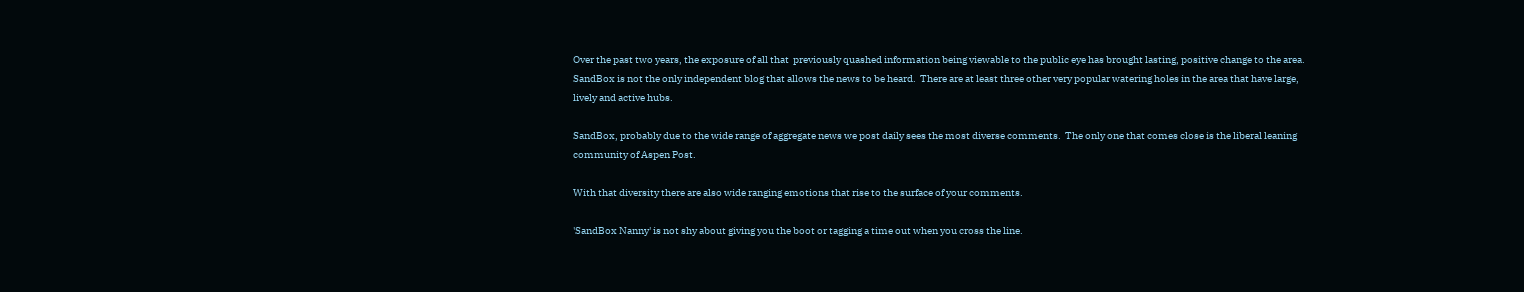Over the past two years, the exposure of all that  previously quashed information being viewable to the public eye has brought lasting, positive change to the area.  SandBox is not the only independent blog that allows the news to be heard.  There are at least three other very popular watering holes in the area that have large, lively and active hubs.

SandBox, probably due to the wide range of aggregate news we post daily sees the most diverse comments.  The only one that comes close is the liberal leaning community of Aspen Post.

With that diversity there are also wide ranging emotions that rise to the surface of your comments.

'SandBox Nanny' is not shy about giving you the boot or tagging a time out when you cross the line.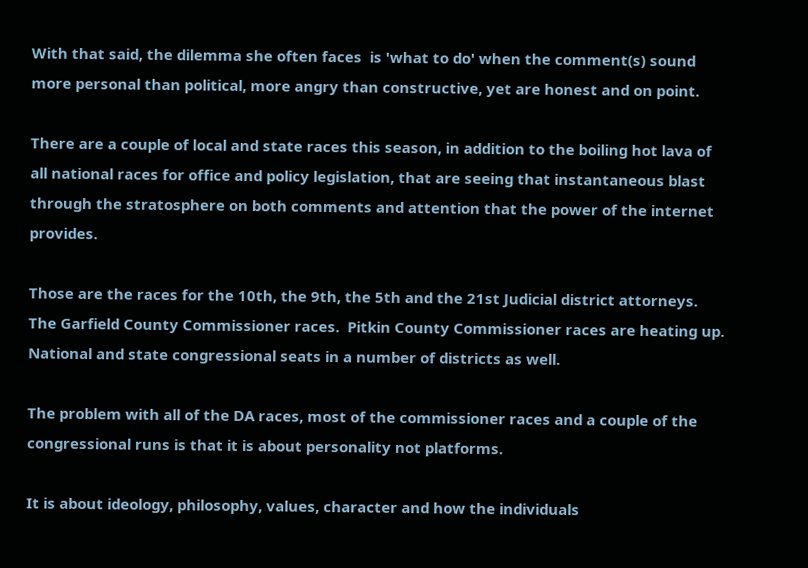With that said, the dilemma she often faces  is 'what to do' when the comment(s) sound more personal than political, more angry than constructive, yet are honest and on point.

There are a couple of local and state races this season, in addition to the boiling hot lava of all national races for office and policy legislation, that are seeing that instantaneous blast through the stratosphere on both comments and attention that the power of the internet provides.

Those are the races for the 10th, the 9th, the 5th and the 21st Judicial district attorneys.  The Garfield County Commissioner races.  Pitkin County Commissioner races are heating up.  National and state congressional seats in a number of districts as well.

The problem with all of the DA races, most of the commissioner races and a couple of the congressional runs is that it is about personality not platforms.

It is about ideology, philosophy, values, character and how the individuals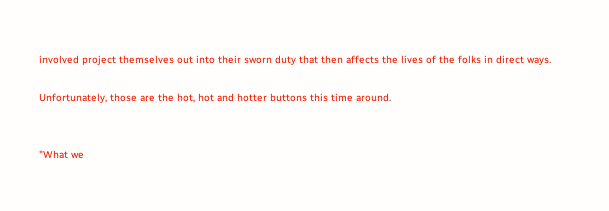involved project themselves out into their sworn duty that then affects the lives of the folks in direct ways.

Unfortunately, those are the hot, hot and hotter buttons this time around.


"What we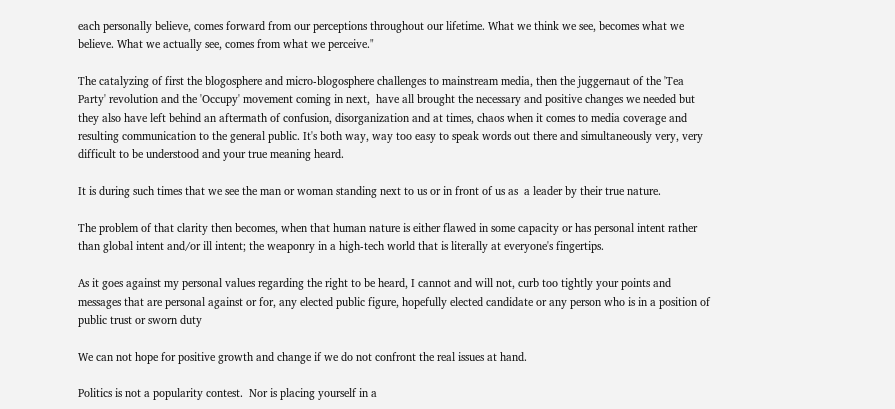each personally believe, comes forward from our perceptions throughout our lifetime. What we think we see, becomes what we believe. What we actually see, comes from what we perceive."

The catalyzing of first the blogosphere and micro-blogosphere challenges to mainstream media, then the juggernaut of the 'Tea Party' revolution and the 'Occupy' movement coming in next,  have all brought the necessary and positive changes we needed but they also have left behind an aftermath of confusion, disorganization and at times, chaos when it comes to media coverage and resulting communication to the general public. It's both way, way too easy to speak words out there and simultaneously very, very difficult to be understood and your true meaning heard.

It is during such times that we see the man or woman standing next to us or in front of us as  a leader by their true nature.

The problem of that clarity then becomes, when that human nature is either flawed in some capacity or has personal intent rather than global intent and/or ill intent; the weaponry in a high-tech world that is literally at everyone's fingertips.

As it goes against my personal values regarding the right to be heard, I cannot and will not, curb too tightly your points and messages that are personal against or for, any elected public figure, hopefully elected candidate or any person who is in a position of public trust or sworn duty

We can not hope for positive growth and change if we do not confront the real issues at hand.

Politics is not a popularity contest.  Nor is placing yourself in a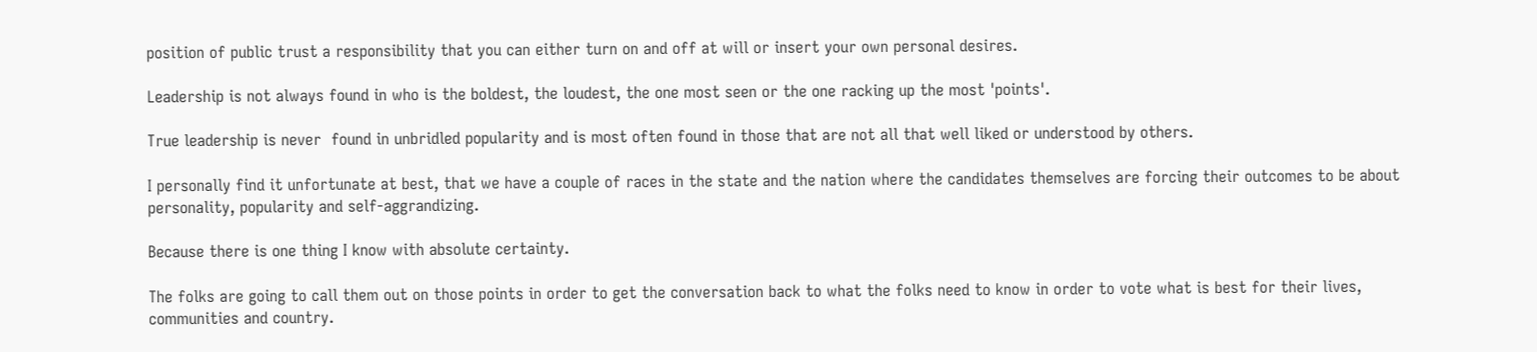position of public trust a responsibility that you can either turn on and off at will or insert your own personal desires.

Leadership is not always found in who is the boldest, the loudest, the one most seen or the one racking up the most 'points'.

True leadership is never  found in unbridled popularity and is most often found in those that are not all that well liked or understood by others.

I personally find it unfortunate at best, that we have a couple of races in the state and the nation where the candidates themselves are forcing their outcomes to be about personality, popularity and self-aggrandizing.

Because there is one thing I know with absolute certainty.

The folks are going to call them out on those points in order to get the conversation back to what the folks need to know in order to vote what is best for their lives, communities and country.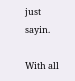just sayin.

With all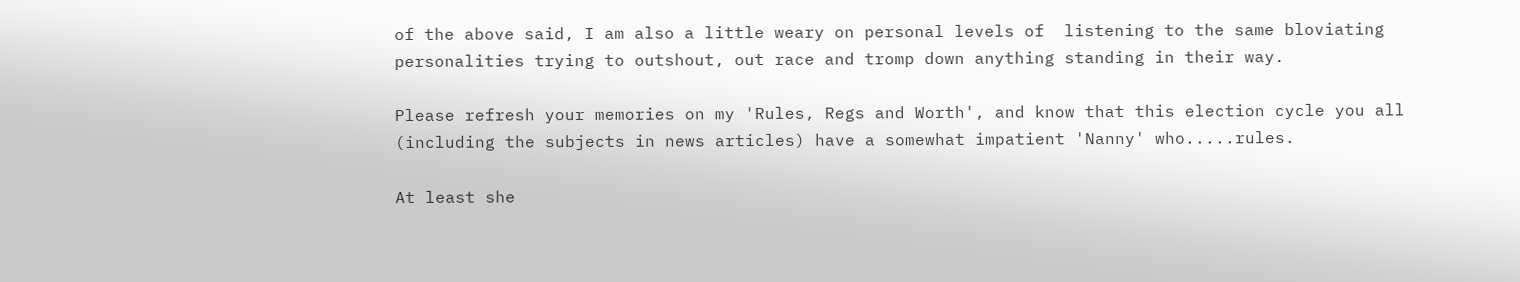of the above said, I am also a little weary on personal levels of  listening to the same bloviating personalities trying to outshout, out race and tromp down anything standing in their way.

Please refresh your memories on my 'Rules, Regs and Worth', and know that this election cycle you all (including the subjects in news articles) have a somewhat impatient 'Nanny' who.....rules.

At least she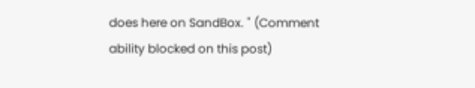does here on SandBox. " (Comment ability blocked on this post)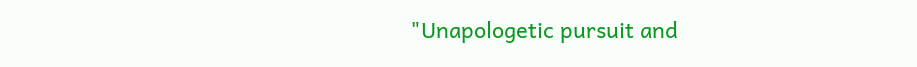"Unapologetic pursuit and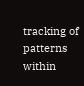tracking of patterns within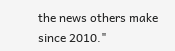the news others make since 2010."